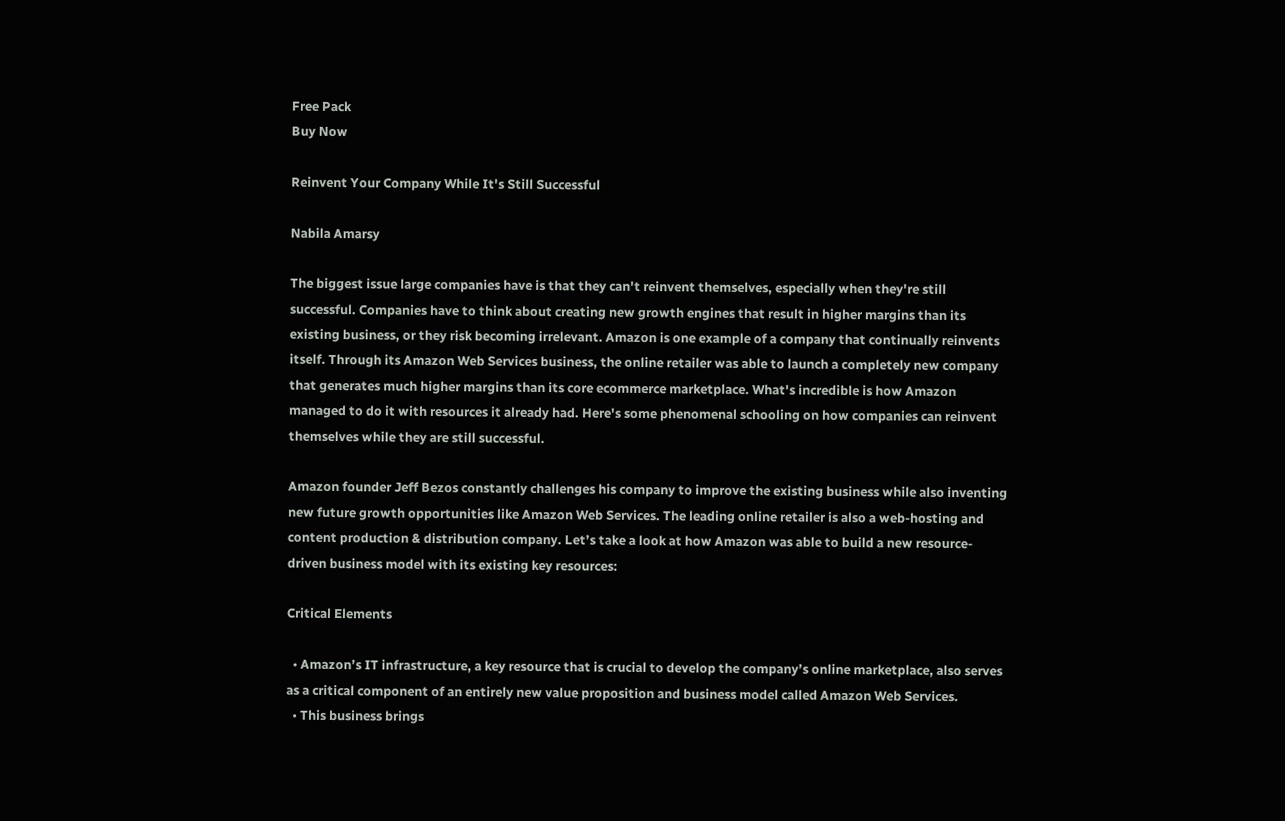Free Pack
Buy Now

Reinvent Your Company While It's Still Successful

Nabila Amarsy

The biggest issue large companies have is that they can't reinvent themselves, especially when they're still successful. Companies have to think about creating new growth engines that result in higher margins than its existing business, or they risk becoming irrelevant. Amazon is one example of a company that continually reinvents itself. Through its Amazon Web Services business, the online retailer was able to launch a completely new company that generates much higher margins than its core ecommerce marketplace. What's incredible is how Amazon managed to do it with resources it already had. Here's some phenomenal schooling on how companies can reinvent themselves while they are still successful.

Amazon founder Jeff Bezos constantly challenges his company to improve the existing business while also inventing new future growth opportunities like Amazon Web Services. The leading online retailer is also a web-hosting and content production & distribution company. Let’s take a look at how Amazon was able to build a new resource-driven business model with its existing key resources:

Critical Elements

  • Amazon’s IT infrastructure, a key resource that is crucial to develop the company’s online marketplace, also serves as a critical component of an entirely new value proposition and business model called Amazon Web Services.
  • This business brings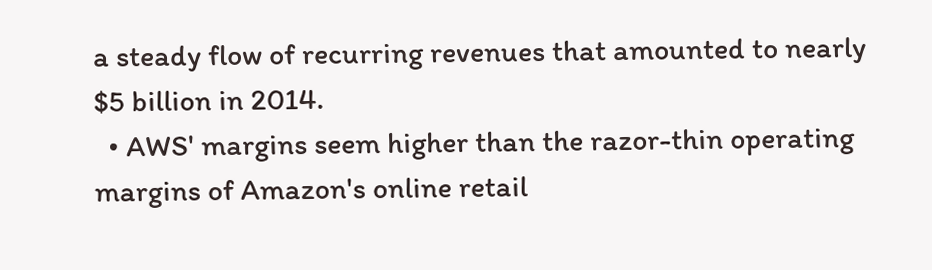a steady flow of recurring revenues that amounted to nearly $5 billion in 2014.
  • AWS' margins seem higher than the razor-thin operating margins of Amazon's online retail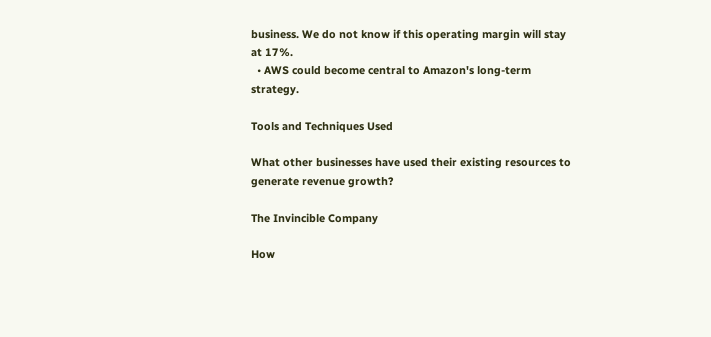business. We do not know if this operating margin will stay at 17%.
  • AWS could become central to Amazon's long-term strategy.

Tools and Techniques Used

What other businesses have used their existing resources to generate revenue growth?

The Invincible Company

How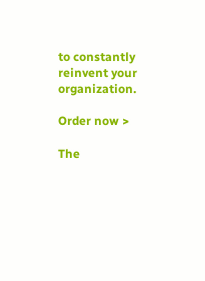to constantly reinvent your organization.

Order now >

The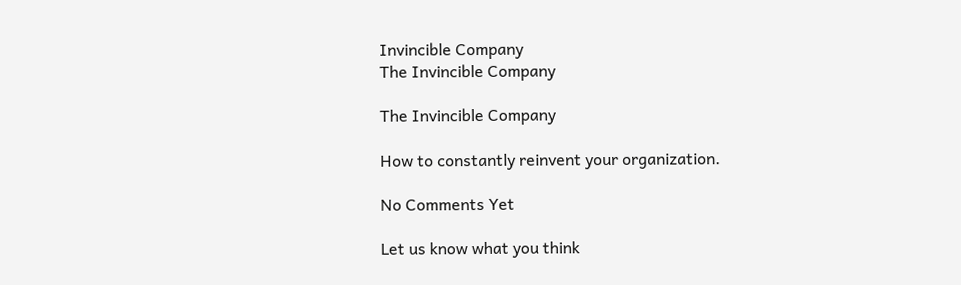Invincible Company
The Invincible Company

The Invincible Company

How to constantly reinvent your organization.

No Comments Yet

Let us know what you think